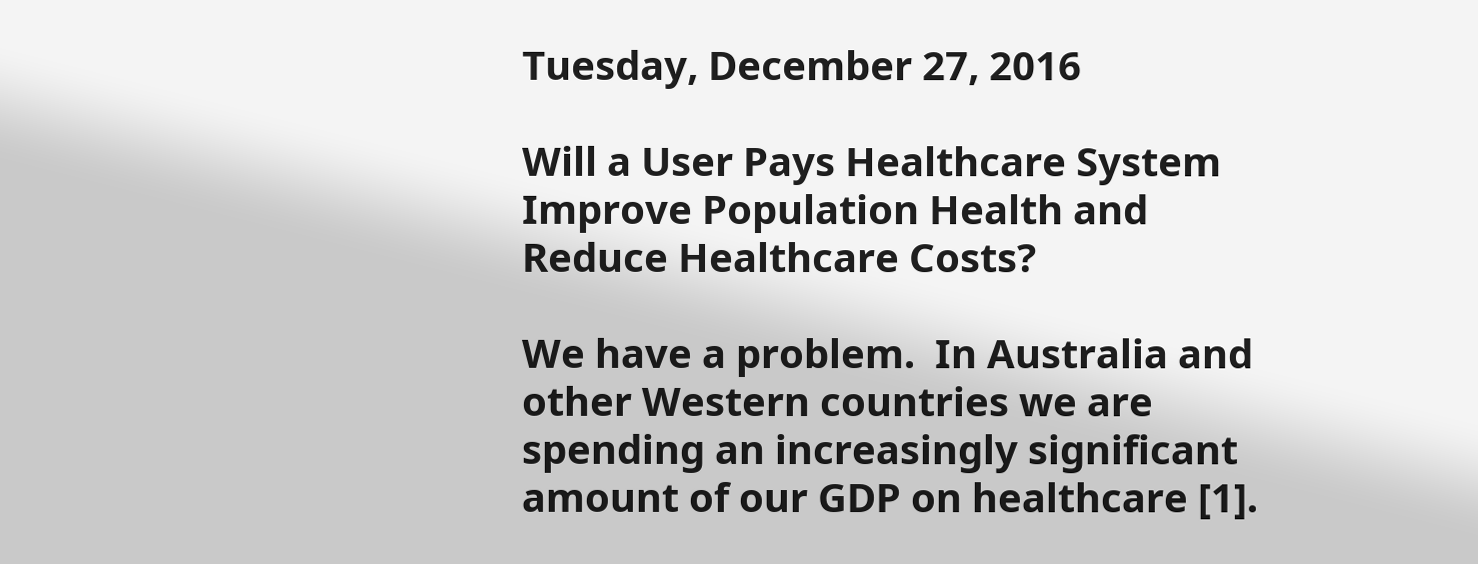Tuesday, December 27, 2016

Will a User Pays Healthcare System Improve Population Health and Reduce Healthcare Costs?

We have a problem.  In Australia and other Western countries we are spending an increasingly significant amount of our GDP on healthcare [1].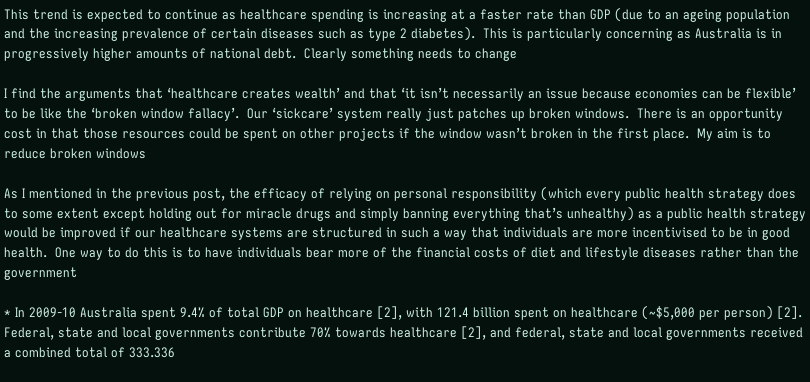This trend is expected to continue as healthcare spending is increasing at a faster rate than GDP (due to an ageing population and the increasing prevalence of certain diseases such as type 2 diabetes).  This is particularly concerning as Australia is in progressively higher amounts of national debt.  Clearly something needs to change

I find the arguments that ‘healthcare creates wealth’ and that ‘it isn’t necessarily an issue because economies can be flexible’ to be like the ‘broken window fallacy’.  Our ‘sickcare’ system really just patches up broken windows.  There is an opportunity cost in that those resources could be spent on other projects if the window wasn’t broken in the first place.  My aim is to reduce broken windows

As I mentioned in the previous post, the efficacy of relying on personal responsibility (which every public health strategy does to some extent except holding out for miracle drugs and simply banning everything that’s unhealthy) as a public health strategy would be improved if our healthcare systems are structured in such a way that individuals are more incentivised to be in good health.  One way to do this is to have individuals bear more of the financial costs of diet and lifestyle diseases rather than the government

* In 2009-10 Australia spent 9.4% of total GDP on healthcare [2], with 121.4 billion spent on healthcare (~$5,000 per person) [2].  Federal, state and local governments contribute 70% towards healthcare [2], and federal, state and local governments received a combined total of 333.336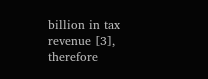billion in tax revenue [3], therefore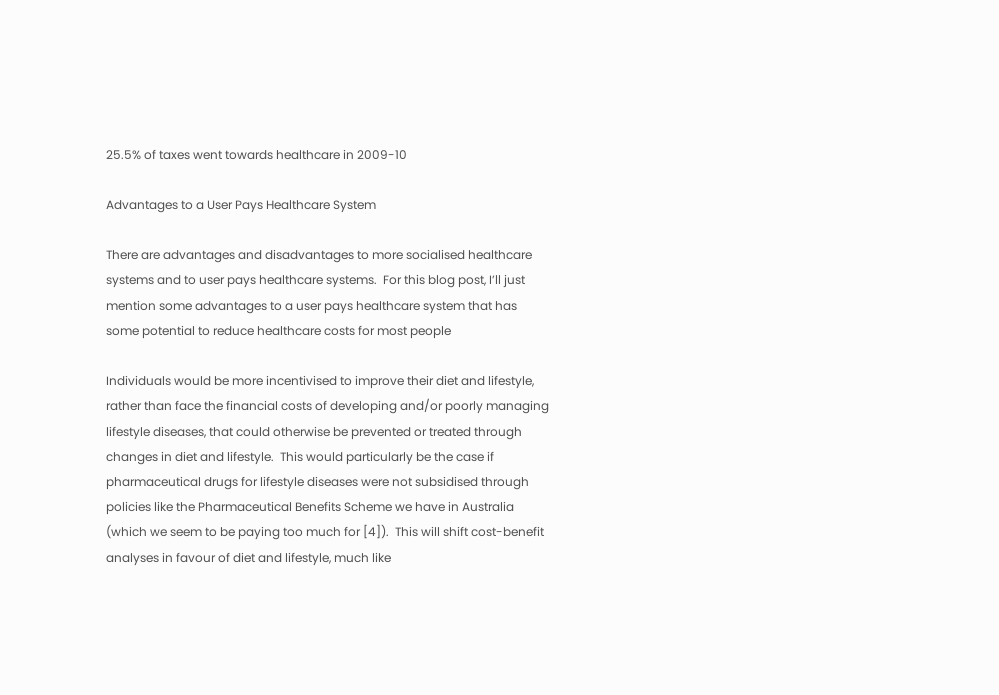25.5% of taxes went towards healthcare in 2009-10

Advantages to a User Pays Healthcare System

There are advantages and disadvantages to more socialised healthcare systems and to user pays healthcare systems.  For this blog post, I’ll just mention some advantages to a user pays healthcare system that has some potential to reduce healthcare costs for most people

Individuals would be more incentivised to improve their diet and lifestyle, rather than face the financial costs of developing and/or poorly managing lifestyle diseases, that could otherwise be prevented or treated through changes in diet and lifestyle.  This would particularly be the case if pharmaceutical drugs for lifestyle diseases were not subsidised through policies like the Pharmaceutical Benefits Scheme we have in Australia (which we seem to be paying too much for [4]).  This will shift cost-benefit analyses in favour of diet and lifestyle, much like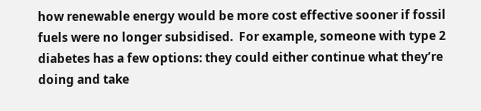how renewable energy would be more cost effective sooner if fossil fuels were no longer subsidised.  For example, someone with type 2 diabetes has a few options: they could either continue what they’re doing and take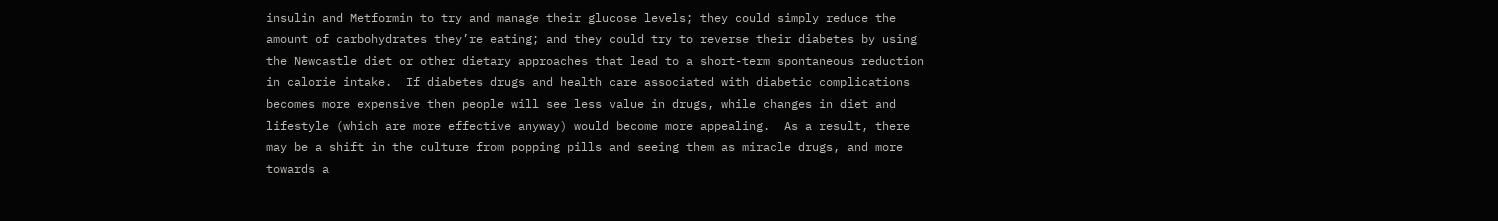insulin and Metformin to try and manage their glucose levels; they could simply reduce the amount of carbohydrates they’re eating; and they could try to reverse their diabetes by using the Newcastle diet or other dietary approaches that lead to a short-term spontaneous reduction in calorie intake.  If diabetes drugs and health care associated with diabetic complications becomes more expensive then people will see less value in drugs, while changes in diet and lifestyle (which are more effective anyway) would become more appealing.  As a result, there may be a shift in the culture from popping pills and seeing them as miracle drugs, and more towards a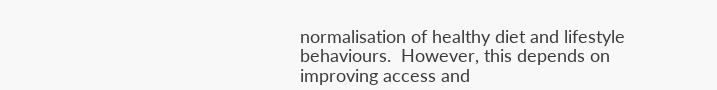normalisation of healthy diet and lifestyle behaviours.  However, this depends on improving access and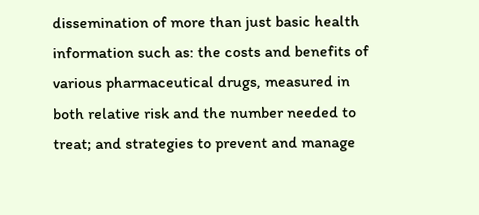dissemination of more than just basic health information such as: the costs and benefits of various pharmaceutical drugs, measured in both relative risk and the number needed to treat; and strategies to prevent and manage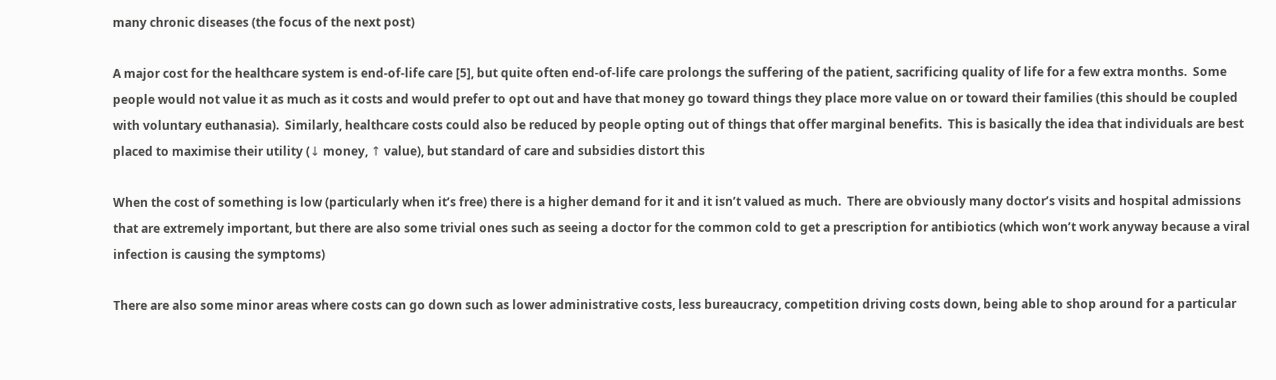many chronic diseases (the focus of the next post)

A major cost for the healthcare system is end-of-life care [5], but quite often end-of-life care prolongs the suffering of the patient, sacrificing quality of life for a few extra months.  Some people would not value it as much as it costs and would prefer to opt out and have that money go toward things they place more value on or toward their families (this should be coupled with voluntary euthanasia).  Similarly, healthcare costs could also be reduced by people opting out of things that offer marginal benefits.  This is basically the idea that individuals are best placed to maximise their utility (↓ money, ↑ value), but standard of care and subsidies distort this

When the cost of something is low (particularly when it’s free) there is a higher demand for it and it isn’t valued as much.  There are obviously many doctor’s visits and hospital admissions that are extremely important, but there are also some trivial ones such as seeing a doctor for the common cold to get a prescription for antibiotics (which won’t work anyway because a viral infection is causing the symptoms)

There are also some minor areas where costs can go down such as lower administrative costs, less bureaucracy, competition driving costs down, being able to shop around for a particular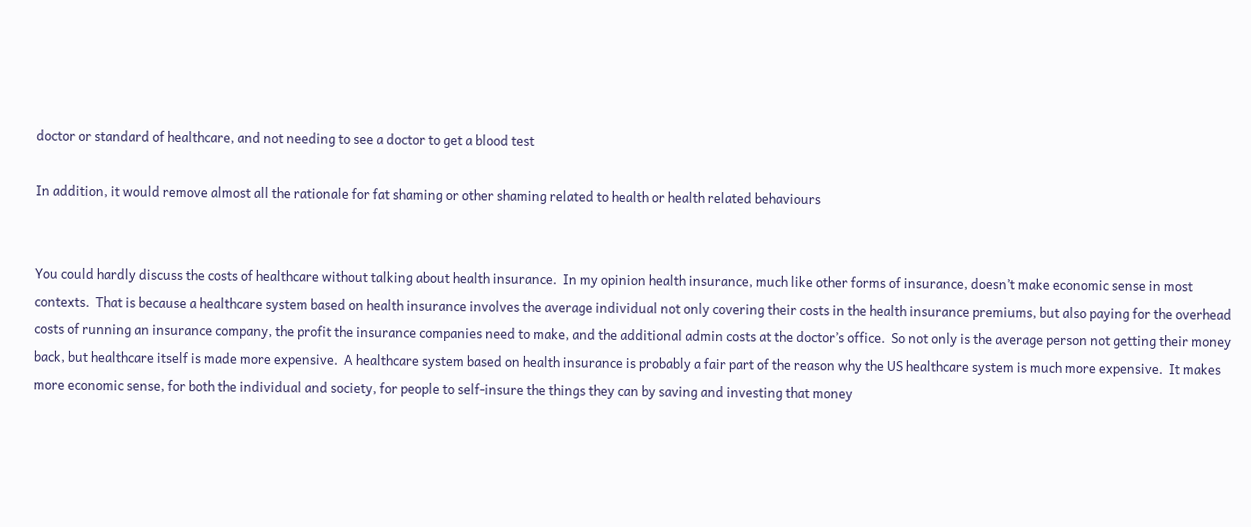doctor or standard of healthcare, and not needing to see a doctor to get a blood test

In addition, it would remove almost all the rationale for fat shaming or other shaming related to health or health related behaviours


You could hardly discuss the costs of healthcare without talking about health insurance.  In my opinion health insurance, much like other forms of insurance, doesn’t make economic sense in most contexts.  That is because a healthcare system based on health insurance involves the average individual not only covering their costs in the health insurance premiums, but also paying for the overhead costs of running an insurance company, the profit the insurance companies need to make, and the additional admin costs at the doctor’s office.  So not only is the average person not getting their money back, but healthcare itself is made more expensive.  A healthcare system based on health insurance is probably a fair part of the reason why the US healthcare system is much more expensive.  It makes more economic sense, for both the individual and society, for people to self-insure the things they can by saving and investing that money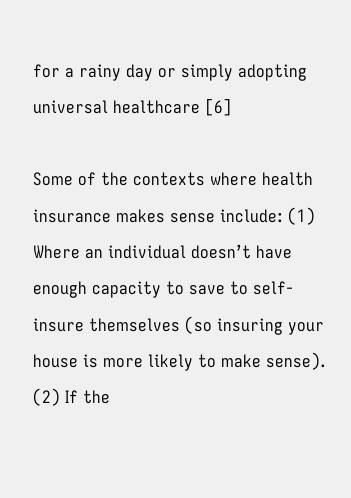for a rainy day or simply adopting universal healthcare [6]

Some of the contexts where health insurance makes sense include: (1) Where an individual doesn’t have enough capacity to save to self-insure themselves (so insuring your house is more likely to make sense).  (2) If the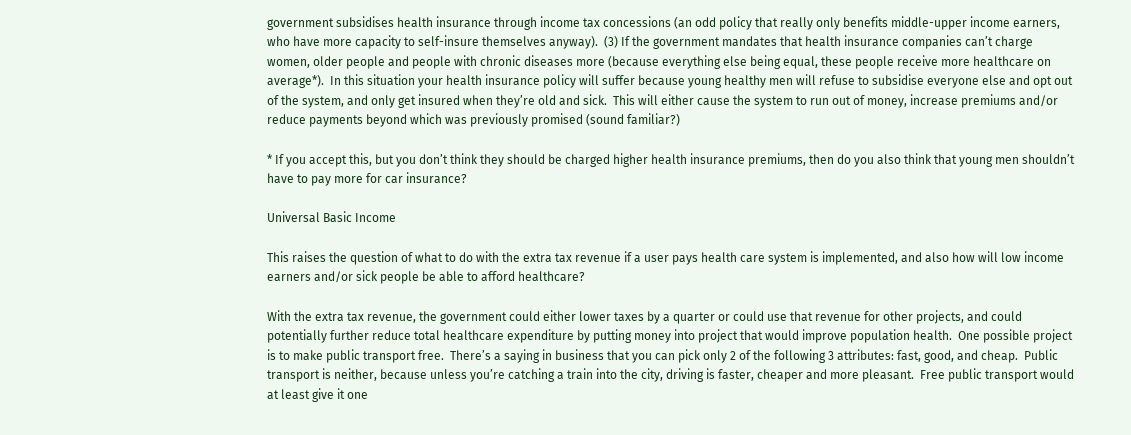government subsidises health insurance through income tax concessions (an odd policy that really only benefits middle-upper income earners, who have more capacity to self-insure themselves anyway).  (3) If the government mandates that health insurance companies can’t charge women, older people and people with chronic diseases more (because everything else being equal, these people receive more healthcare on average*).  In this situation your health insurance policy will suffer because young healthy men will refuse to subsidise everyone else and opt out of the system, and only get insured when they’re old and sick.  This will either cause the system to run out of money, increase premiums and/or reduce payments beyond which was previously promised (sound familiar?)

* If you accept this, but you don’t think they should be charged higher health insurance premiums, then do you also think that young men shouldn’t have to pay more for car insurance?

Universal Basic Income

This raises the question of what to do with the extra tax revenue if a user pays health care system is implemented, and also how will low income earners and/or sick people be able to afford healthcare?

With the extra tax revenue, the government could either lower taxes by a quarter or could use that revenue for other projects, and could potentially further reduce total healthcare expenditure by putting money into project that would improve population health.  One possible project is to make public transport free.  There’s a saying in business that you can pick only 2 of the following 3 attributes: fast, good, and cheap.  Public transport is neither, because unless you’re catching a train into the city, driving is faster, cheaper and more pleasant.  Free public transport would at least give it one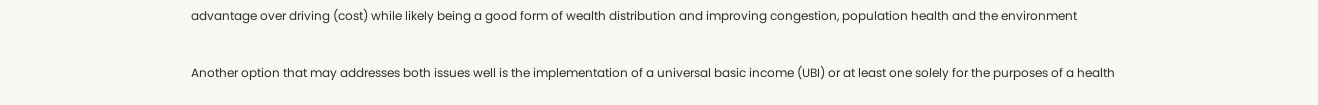advantage over driving (cost) while likely being a good form of wealth distribution and improving congestion, population health and the environment

Another option that may addresses both issues well is the implementation of a universal basic income (UBI) or at least one solely for the purposes of a health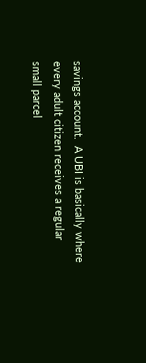savings account.  A UBI is basically where every adult citizen receives a regular small parcel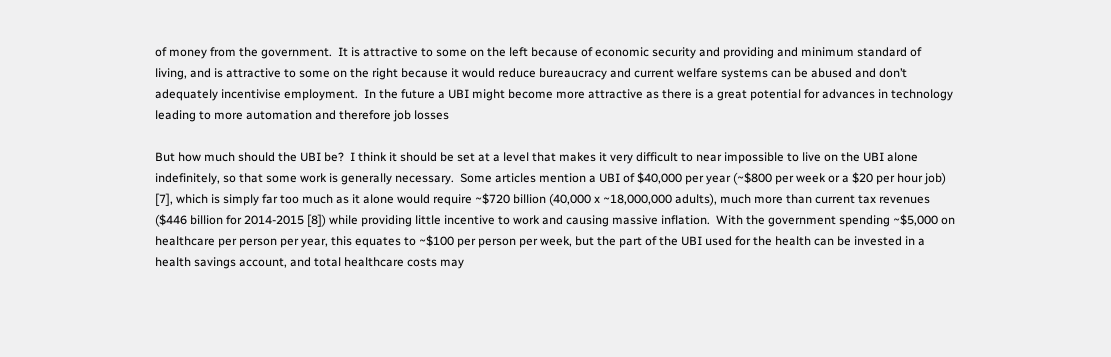of money from the government.  It is attractive to some on the left because of economic security and providing and minimum standard of living, and is attractive to some on the right because it would reduce bureaucracy and current welfare systems can be abused and don’t adequately incentivise employment.  In the future a UBI might become more attractive as there is a great potential for advances in technology leading to more automation and therefore job losses

But how much should the UBI be?  I think it should be set at a level that makes it very difficult to near impossible to live on the UBI alone indefinitely, so that some work is generally necessary.  Some articles mention a UBI of $40,000 per year (~$800 per week or a $20 per hour job) [7], which is simply far too much as it alone would require ~$720 billion (40,000 x ~18,000,000 adults), much more than current tax revenues ($446 billion for 2014-2015 [8]) while providing little incentive to work and causing massive inflation.  With the government spending ~$5,000 on healthcare per person per year, this equates to ~$100 per person per week, but the part of the UBI used for the health can be invested in a health savings account, and total healthcare costs may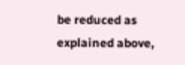be reduced as explained above,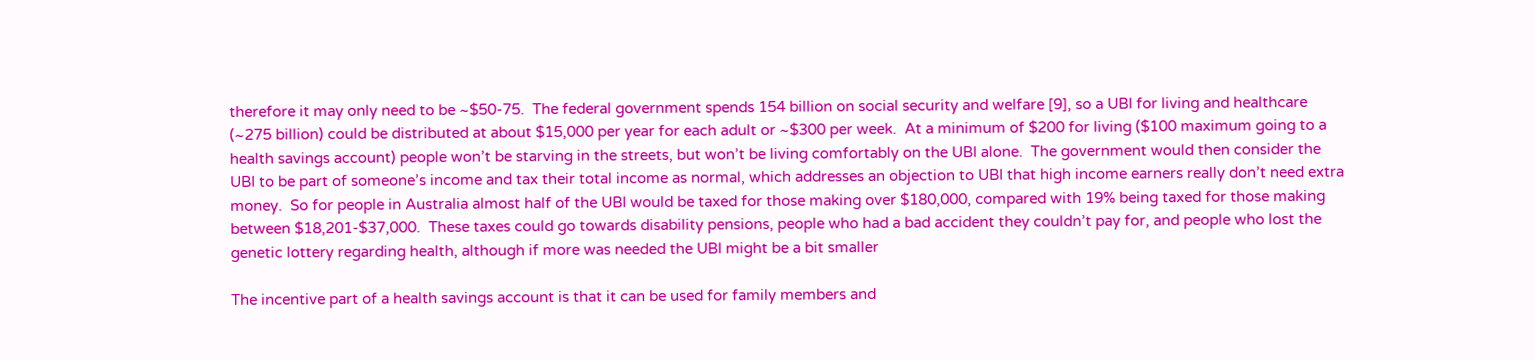therefore it may only need to be ~$50-75.  The federal government spends 154 billion on social security and welfare [9], so a UBI for living and healthcare (~275 billion) could be distributed at about $15,000 per year for each adult or ~$300 per week.  At a minimum of $200 for living ($100 maximum going to a health savings account) people won’t be starving in the streets, but won’t be living comfortably on the UBI alone.  The government would then consider the UBI to be part of someone’s income and tax their total income as normal, which addresses an objection to UBI that high income earners really don’t need extra money.  So for people in Australia almost half of the UBI would be taxed for those making over $180,000, compared with 19% being taxed for those making between $18,201-$37,000.  These taxes could go towards disability pensions, people who had a bad accident they couldn’t pay for, and people who lost the genetic lottery regarding health, although if more was needed the UBI might be a bit smaller

The incentive part of a health savings account is that it can be used for family members and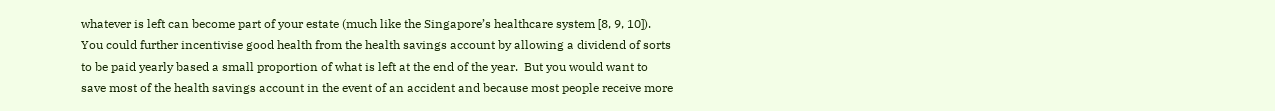whatever is left can become part of your estate (much like the Singapore’s healthcare system [8, 9, 10]).  You could further incentivise good health from the health savings account by allowing a dividend of sorts to be paid yearly based a small proportion of what is left at the end of the year.  But you would want to save most of the health savings account in the event of an accident and because most people receive more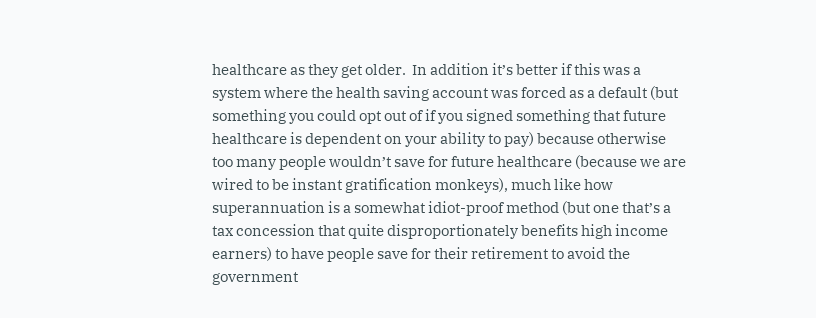healthcare as they get older.  In addition it’s better if this was a system where the health saving account was forced as a default (but something you could opt out of if you signed something that future healthcare is dependent on your ability to pay) because otherwise too many people wouldn’t save for future healthcare (because we are wired to be instant gratification monkeys), much like how superannuation is a somewhat idiot-proof method (but one that’s a tax concession that quite disproportionately benefits high income earners) to have people save for their retirement to avoid the government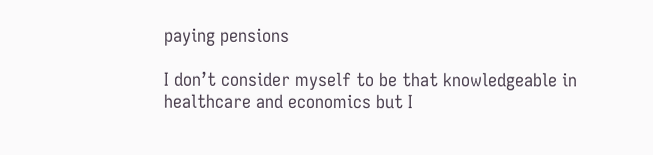paying pensions

I don’t consider myself to be that knowledgeable in healthcare and economics but I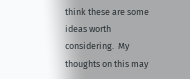think these are some ideas worth considering.  My thoughts on this may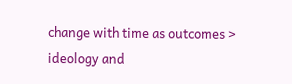change with time as outcomes > ideology and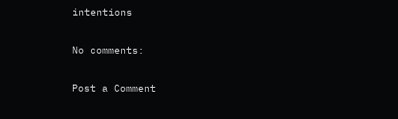intentions

No comments:

Post a Comment